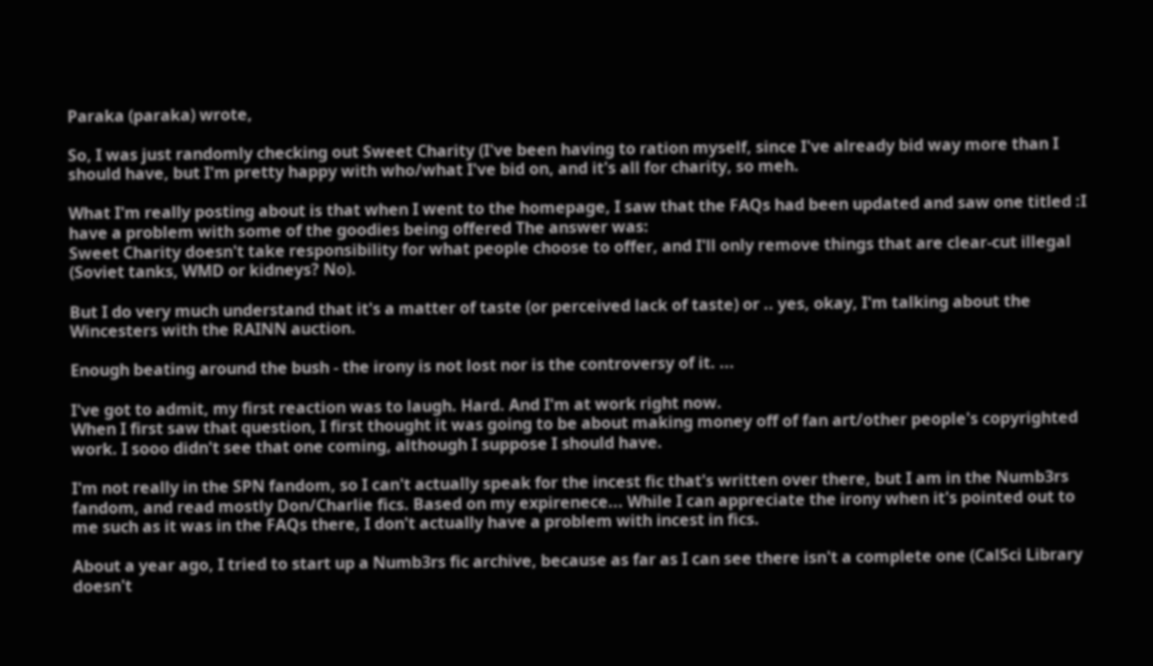Paraka (paraka) wrote,

So, I was just randomly checking out Sweet Charity (I've been having to ration myself, since I've already bid way more than I should have, but I'm pretty happy with who/what I've bid on, and it's all for charity, so meh.

What I'm really posting about is that when I went to the homepage, I saw that the FAQs had been updated and saw one titled :I have a problem with some of the goodies being offered The answer was:
Sweet Charity doesn't take responsibility for what people choose to offer, and I'll only remove things that are clear-cut illegal (Soviet tanks, WMD or kidneys? No).

But I do very much understand that it's a matter of taste (or perceived lack of taste) or .. yes, okay, I'm talking about the Wincesters with the RAINN auction.

Enough beating around the bush - the irony is not lost nor is the controversy of it. ...

I've got to admit, my first reaction was to laugh. Hard. And I'm at work right now.
When I first saw that question, I first thought it was going to be about making money off of fan art/other people's copyrighted work. I sooo didn't see that one coming, although I suppose I should have.

I'm not really in the SPN fandom, so I can't actually speak for the incest fic that's written over there, but I am in the Numb3rs fandom, and read mostly Don/Charlie fics. Based on my expirenece... While I can appreciate the irony when it's pointed out to me such as it was in the FAQs there, I don't actually have a problem with incest in fics.

About a year ago, I tried to start up a Numb3rs fic archive, because as far as I can see there isn't a complete one (CalSci Library doesn't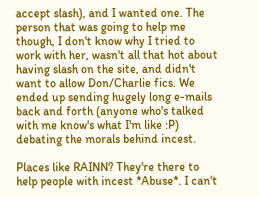accept slash), and I wanted one. The person that was going to help me though, I don't know why I tried to work with her, wasn't all that hot about having slash on the site, and didn't want to allow Don/Charlie fics. We ended up sending hugely long e-mails back and forth (anyone who's talked with me know's what I'm like :P) debating the morals behind incest.

Places like RAINN? They're there to help people with incest *Abuse*. I can't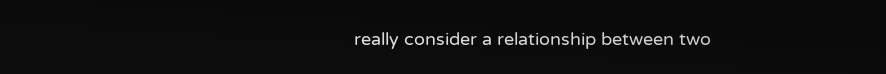really consider a relationship between two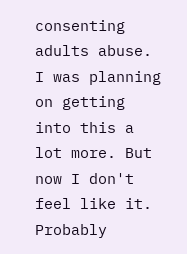consenting adults abuse. I was planning on getting into this a lot more. But now I don't feel like it. Probably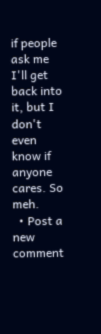if people ask me I'll get back into it, but I don't even know if anyone cares. So meh.
  • Post a new comment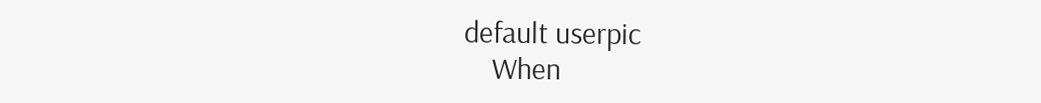default userpic
    When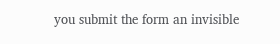you submit the form an invisible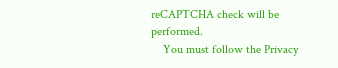reCAPTCHA check will be performed.
    You must follow the Privacy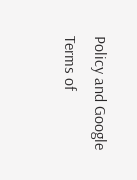Policy and Google Terms of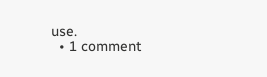use.
  • 1 comment